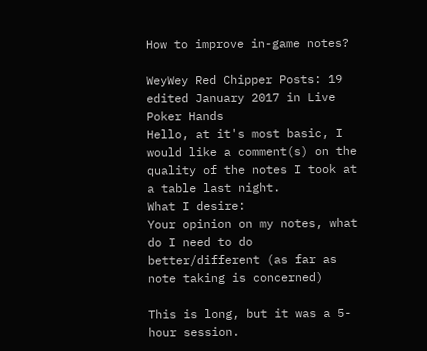How to improve in-game notes?

WeyWey Red Chipper Posts: 19
edited January 2017 in Live Poker Hands
Hello, at it's most basic, I would like a comment(s) on the quality of the notes I took at a table last night.
What I desire:
Your opinion on my notes, what do I need to do better/different (as far as note taking is concerned)

This is long, but it was a 5-hour session.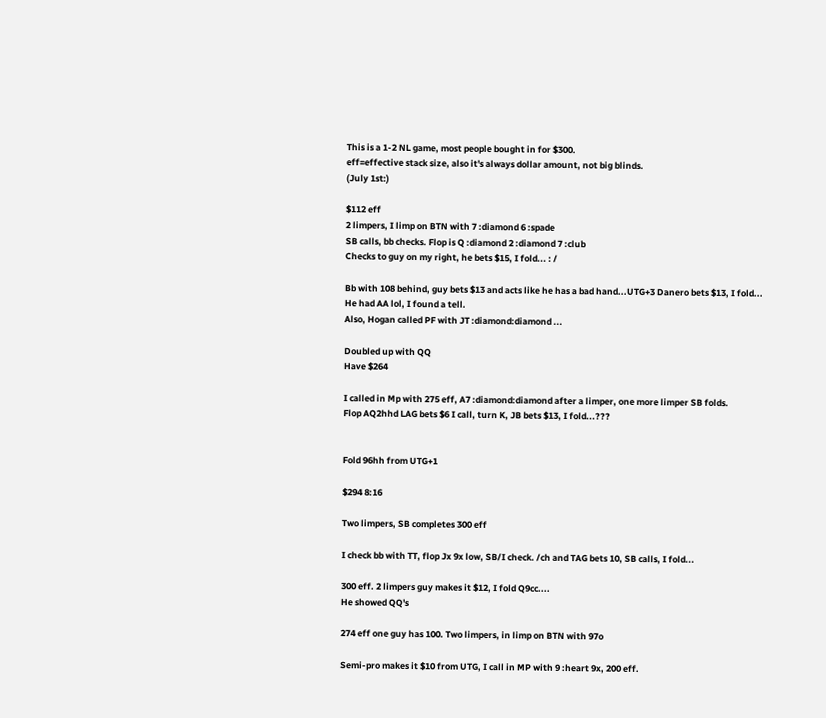This is a 1-2 NL game, most people bought in for $300.
eff=effective stack size, also it's always dollar amount, not big blinds.
(July 1st:)

$112 eff
2 limpers, I limp on BTN with 7 :diamond 6 :spade
SB calls, bb checks. Flop is Q :diamond 2 :diamond 7 :club
Checks to guy on my right, he bets $15, I fold... : /

Bb with 108 behind, guy bets $13 and acts like he has a bad hand...UTG+3 Danero bets $13, I fold...
He had AA lol, I found a tell.
Also, Hogan called PF with JT :diamond:diamond ...

Doubled up with QQ
Have $264

I called in Mp with 275 eff, A7 :diamond:diamond after a limper, one more limper SB folds.
Flop AQ2hhd LAG bets $6 I call, turn K, JB bets $13, I fold...???


Fold 96hh from UTG+1

$294 8:16

Two limpers, SB completes 300 eff

I check bb with TT, flop Jx 9x low, SB/I check. /ch and TAG bets 10, SB calls, I fold...

300 eff. 2 limpers guy makes it $12, I fold Q9cc....
He showed QQ's

274 eff one guy has 100. Two limpers, in limp on BTN with 97o

Semi-pro makes it $10 from UTG, I call in MP with 9 :heart 9x, 200 eff.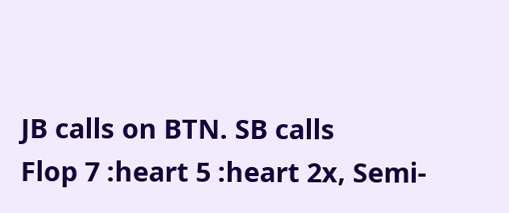JB calls on BTN. SB calls
Flop 7 :heart 5 :heart 2x, Semi-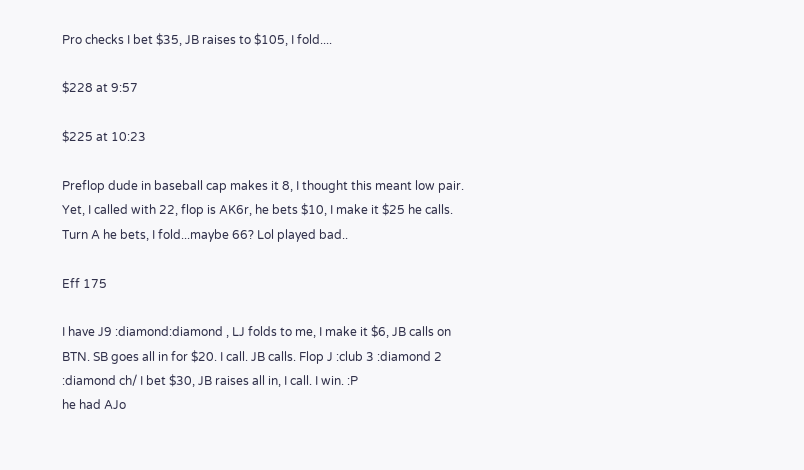Pro checks I bet $35, JB raises to $105, I fold....

$228 at 9:57

$225 at 10:23

Preflop dude in baseball cap makes it 8, I thought this meant low pair. Yet, I called with 22, flop is AK6r, he bets $10, I make it $25 he calls. Turn A he bets, I fold...maybe 66? Lol played bad..

Eff 175

I have J9 :diamond:diamond , LJ folds to me, I make it $6, JB calls on BTN. SB goes all in for $20. I call. JB calls. Flop J :club 3 :diamond 2 :diamond ch/ I bet $30, JB raises all in, I call. I win. :P
he had AJo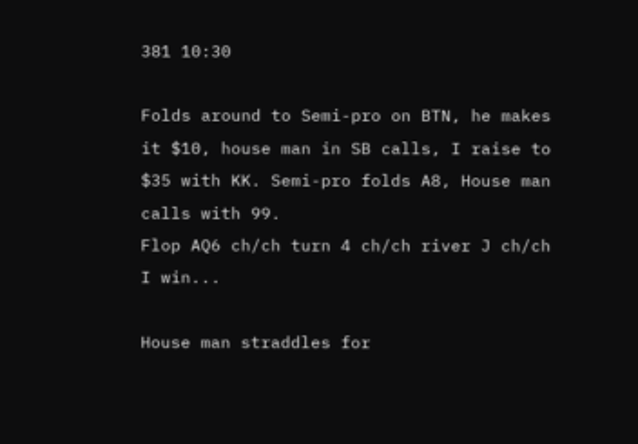381 10:30

Folds around to Semi-pro on BTN, he makes it $10, house man in SB calls, I raise to $35 with KK. Semi-pro folds A8, House man calls with 99.
Flop AQ6 ch/ch turn 4 ch/ch river J ch/ch I win...

House man straddles for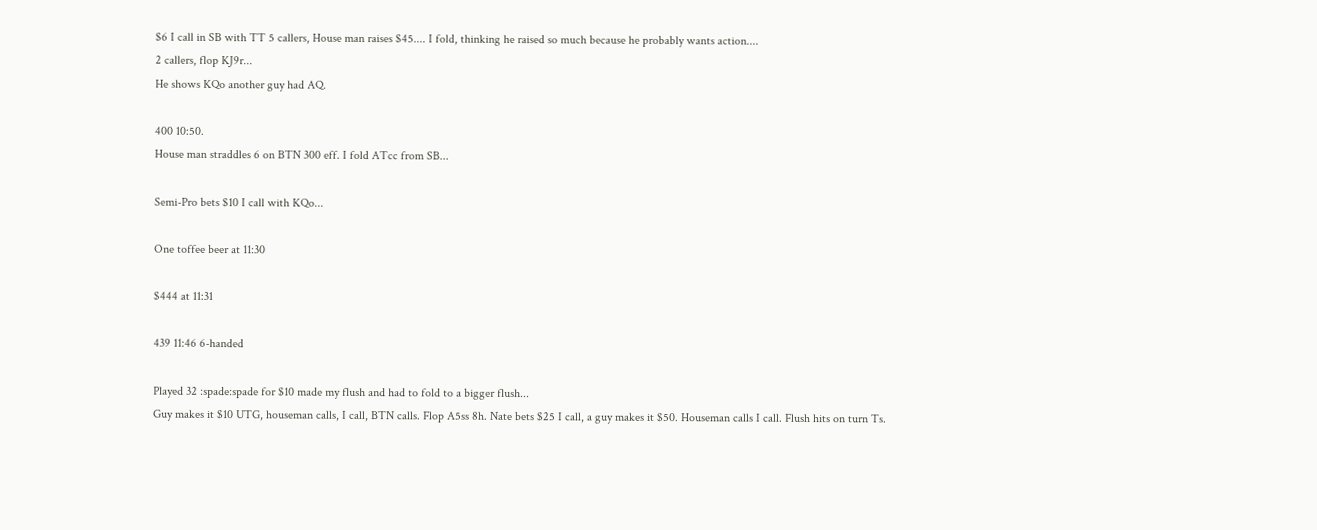$6 I call in SB with TT 5 callers, House man raises $45.... I fold, thinking he raised so much because he probably wants action....
2 callers, flop KJ9r...
He shows KQo another guy had AQ.

400 10:50.
House man straddles 6 on BTN 300 eff. I fold ATcc from SB...

Semi-Pro bets $10 I call with KQo...

One toffee beer at 11:30

$444 at 11:31

439 11:46 6-handed

Played 32 :spade:spade for $10 made my flush and had to fold to a bigger flush...
Guy makes it $10 UTG, houseman calls, I call, BTN calls. Flop A5ss 8h. Nate bets $25 I call, a guy makes it $50. Houseman calls I call. Flush hits on turn Ts.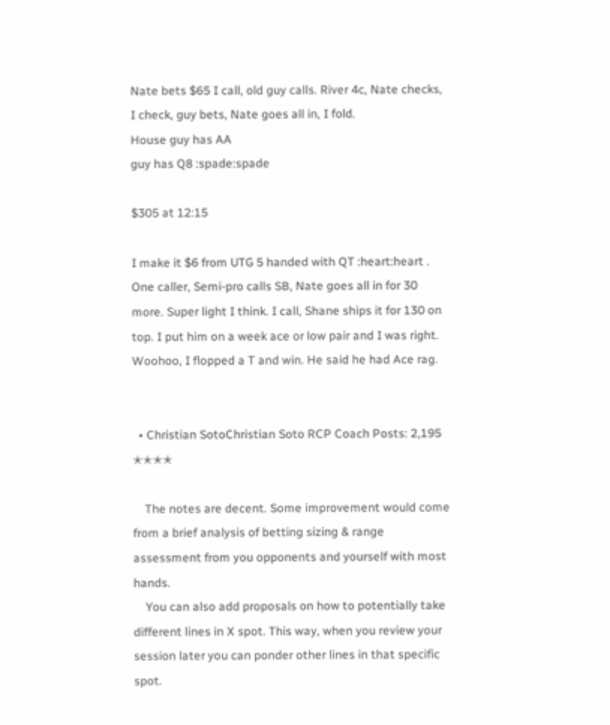Nate bets $65 I call, old guy calls. River 4c, Nate checks, I check, guy bets, Nate goes all in, I fold.
House guy has AA
guy has Q8 :spade:spade

$305 at 12:15

I make it $6 from UTG 5 handed with QT :heart:heart . One caller, Semi-pro calls SB, Nate goes all in for 30 more. Super light I think. I call, Shane ships it for 130 on top. I put him on a week ace or low pair and I was right. Woohoo, I flopped a T and win. He said he had Ace rag.


  • Christian SotoChristian Soto RCP Coach Posts: 2,195 ✭✭✭✭

    The notes are decent. Some improvement would come from a brief analysis of betting sizing & range assessment from you opponents and yourself with most hands.
    You can also add proposals on how to potentially take different lines in X spot. This way, when you review your session later you can ponder other lines in that specific spot.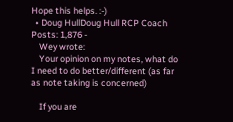Hope this helps. :-)
  • Doug HullDoug Hull RCP Coach Posts: 1,876 -
    Wey wrote:
    Your opinion on my notes, what do I need to do better/different (as far as note taking is concerned)

    If you are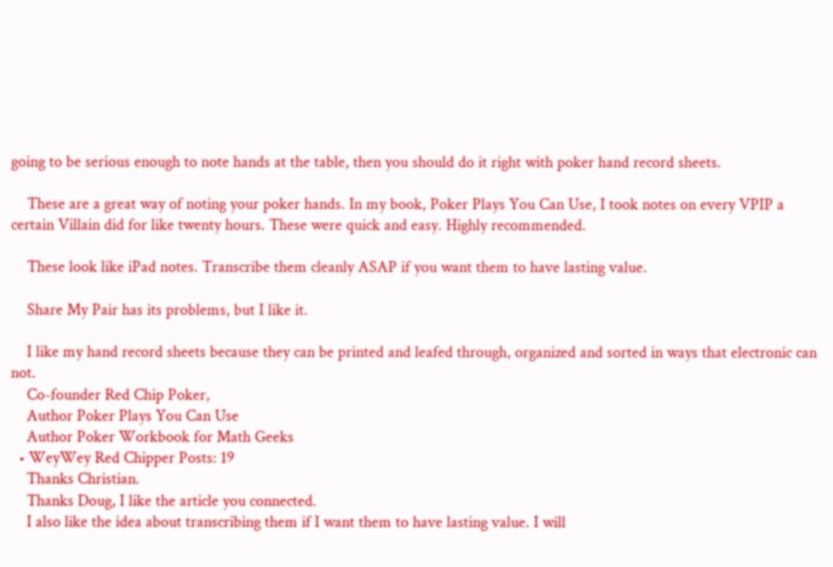going to be serious enough to note hands at the table, then you should do it right with poker hand record sheets.

    These are a great way of noting your poker hands. In my book, Poker Plays You Can Use, I took notes on every VPIP a certain Villain did for like twenty hours. These were quick and easy. Highly recommended.

    These look like iPad notes. Transcribe them cleanly ASAP if you want them to have lasting value.

    Share My Pair has its problems, but I like it.

    I like my hand record sheets because they can be printed and leafed through, organized and sorted in ways that electronic can not.
    Co-founder Red Chip Poker,
    Author Poker Plays You Can Use
    Author Poker Workbook for Math Geeks
  • WeyWey Red Chipper Posts: 19
    Thanks Christian.
    Thanks Doug, I like the article you connected.
    I also like the idea about transcribing them if I want them to have lasting value. I will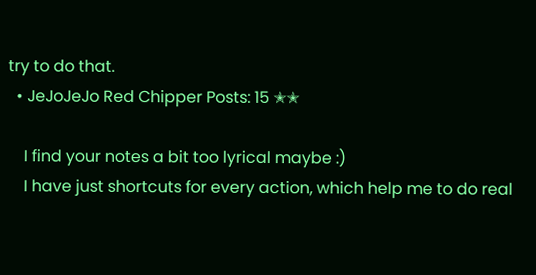try to do that.
  • JeJoJeJo Red Chipper Posts: 15 ✭✭

    I find your notes a bit too lyrical maybe :)
    I have just shortcuts for every action, which help me to do real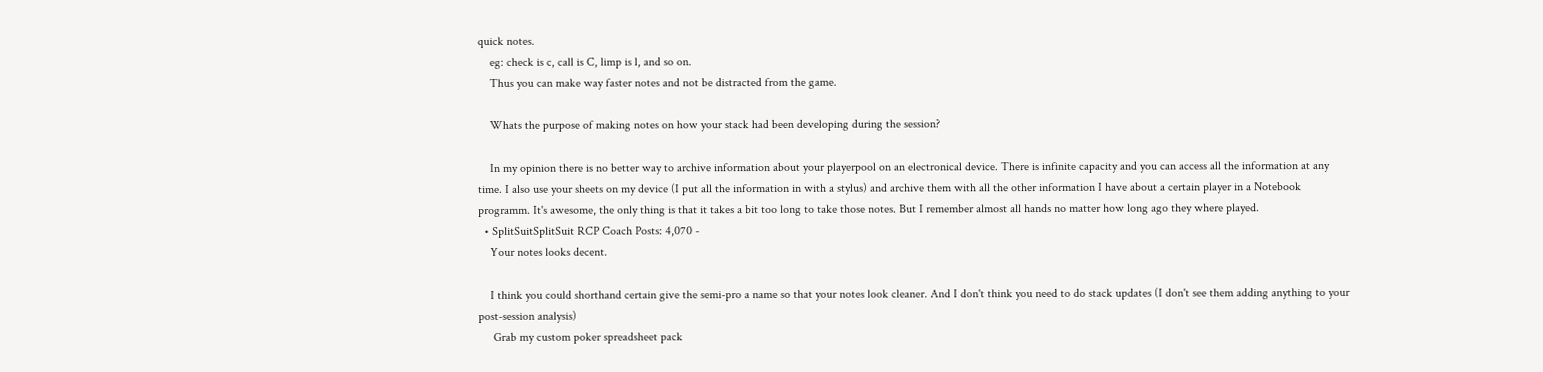quick notes.
    eg: check is c, call is C, limp is l, and so on.
    Thus you can make way faster notes and not be distracted from the game.

    Whats the purpose of making notes on how your stack had been developing during the session?

    In my opinion there is no better way to archive information about your playerpool on an electronical device. There is infinite capacity and you can access all the information at any time. I also use your sheets on my device (I put all the information in with a stylus) and archive them with all the other information I have about a certain player in a Notebook programm. It's awesome, the only thing is that it takes a bit too long to take those notes. But I remember almost all hands no matter how long ago they where played.
  • SplitSuitSplitSuit RCP Coach Posts: 4,070 -
    Your notes looks decent.

    I think you could shorthand certain give the semi-pro a name so that your notes look cleaner. And I don't think you need to do stack updates (I don't see them adding anything to your post-session analysis)
     Grab my custom poker spreadsheet pack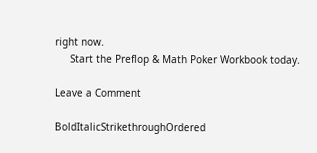right now.
     Start the Preflop & Math Poker Workbook today.

Leave a Comment

BoldItalicStrikethroughOrdered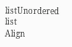listUnordered list
Align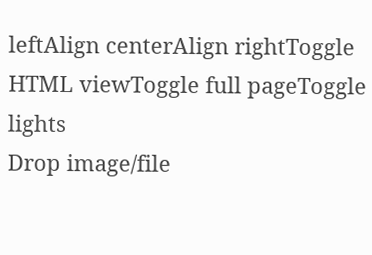leftAlign centerAlign rightToggle HTML viewToggle full pageToggle lights
Drop image/file